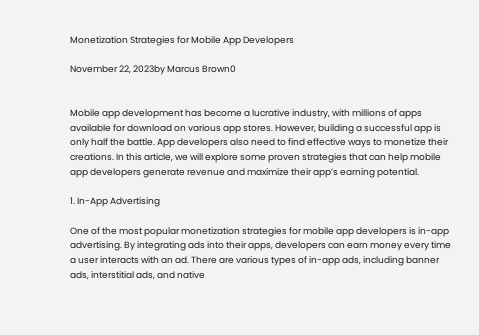Monetization Strategies for Mobile App Developers

November 22, 2023by Marcus Brown0


Mobile app development has become a lucrative industry, with millions of apps available for download on various app stores. However, building a successful app is only half the battle. App developers also need to find effective ways to monetize their creations. In this article, we will explore some proven strategies that can help mobile app developers generate revenue and maximize their app’s earning potential.

1. In-App Advertising

One of the most popular monetization strategies for mobile app developers is in-app advertising. By integrating ads into their apps, developers can earn money every time a user interacts with an ad. There are various types of in-app ads, including banner ads, interstitial ads, and native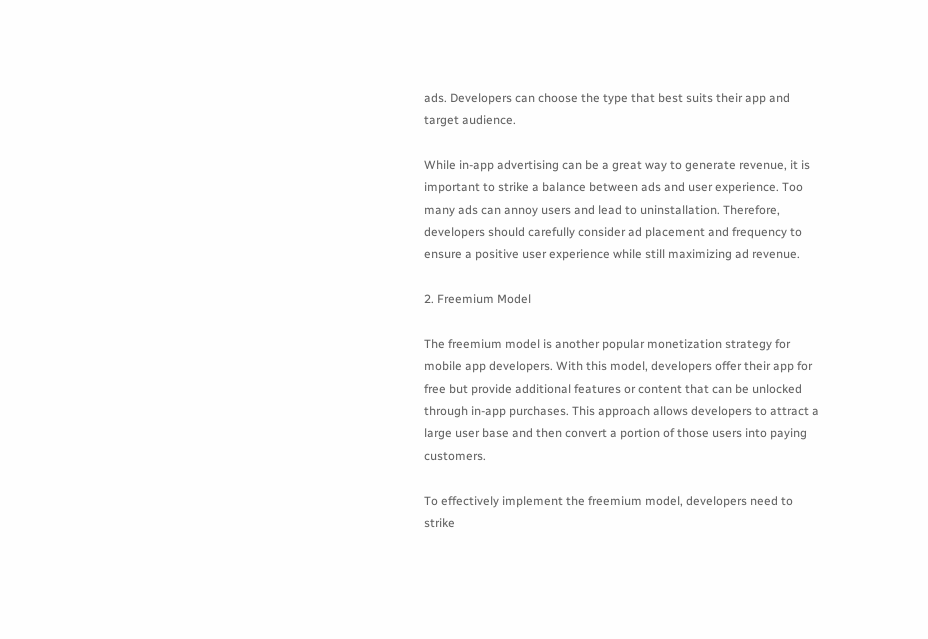ads. Developers can choose the type that best suits their app and target audience.

While in-app advertising can be a great way to generate revenue, it is important to strike a balance between ads and user experience. Too many ads can annoy users and lead to uninstallation. Therefore, developers should carefully consider ad placement and frequency to ensure a positive user experience while still maximizing ad revenue.

2. Freemium Model

The freemium model is another popular monetization strategy for mobile app developers. With this model, developers offer their app for free but provide additional features or content that can be unlocked through in-app purchases. This approach allows developers to attract a large user base and then convert a portion of those users into paying customers.

To effectively implement the freemium model, developers need to strike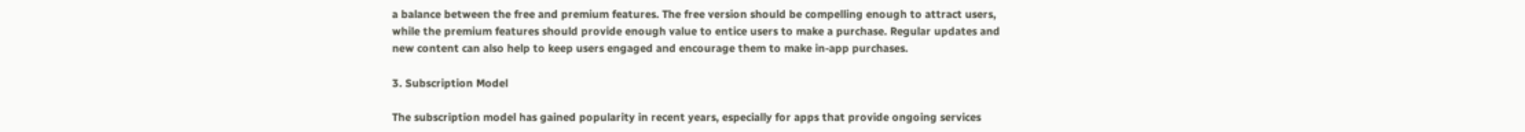a balance between the free and premium features. The free version should be compelling enough to attract users, while the premium features should provide enough value to entice users to make a purchase. Regular updates and new content can also help to keep users engaged and encourage them to make in-app purchases.

3. Subscription Model

The subscription model has gained popularity in recent years, especially for apps that provide ongoing services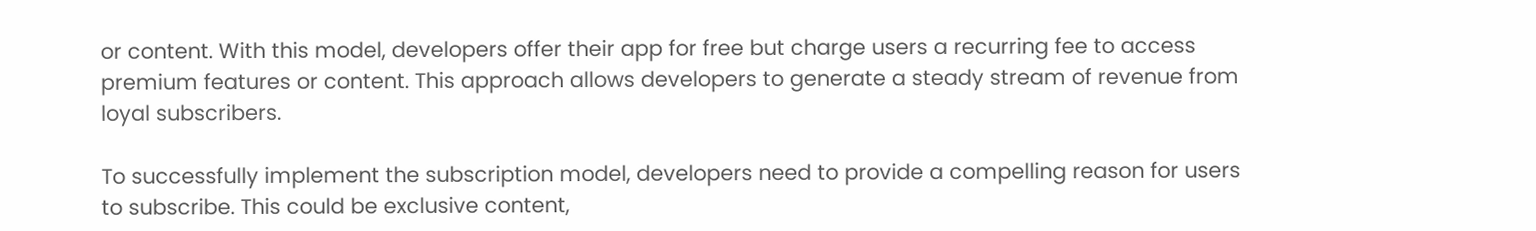or content. With this model, developers offer their app for free but charge users a recurring fee to access premium features or content. This approach allows developers to generate a steady stream of revenue from loyal subscribers.

To successfully implement the subscription model, developers need to provide a compelling reason for users to subscribe. This could be exclusive content,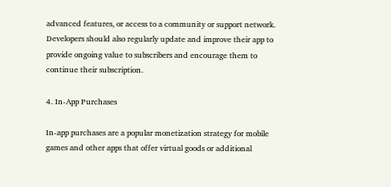advanced features, or access to a community or support network. Developers should also regularly update and improve their app to provide ongoing value to subscribers and encourage them to continue their subscription.

4. In-App Purchases

In-app purchases are a popular monetization strategy for mobile games and other apps that offer virtual goods or additional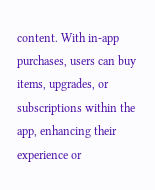content. With in-app purchases, users can buy items, upgrades, or subscriptions within the app, enhancing their experience or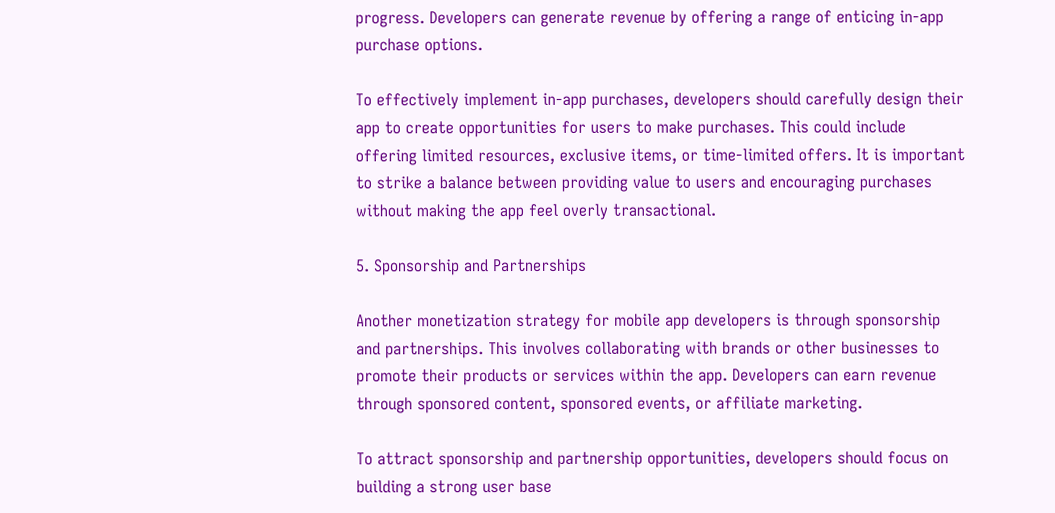progress. Developers can generate revenue by offering a range of enticing in-app purchase options.

To effectively implement in-app purchases, developers should carefully design their app to create opportunities for users to make purchases. This could include offering limited resources, exclusive items, or time-limited offers. It is important to strike a balance between providing value to users and encouraging purchases without making the app feel overly transactional.

5. Sponsorship and Partnerships

Another monetization strategy for mobile app developers is through sponsorship and partnerships. This involves collaborating with brands or other businesses to promote their products or services within the app. Developers can earn revenue through sponsored content, sponsored events, or affiliate marketing.

To attract sponsorship and partnership opportunities, developers should focus on building a strong user base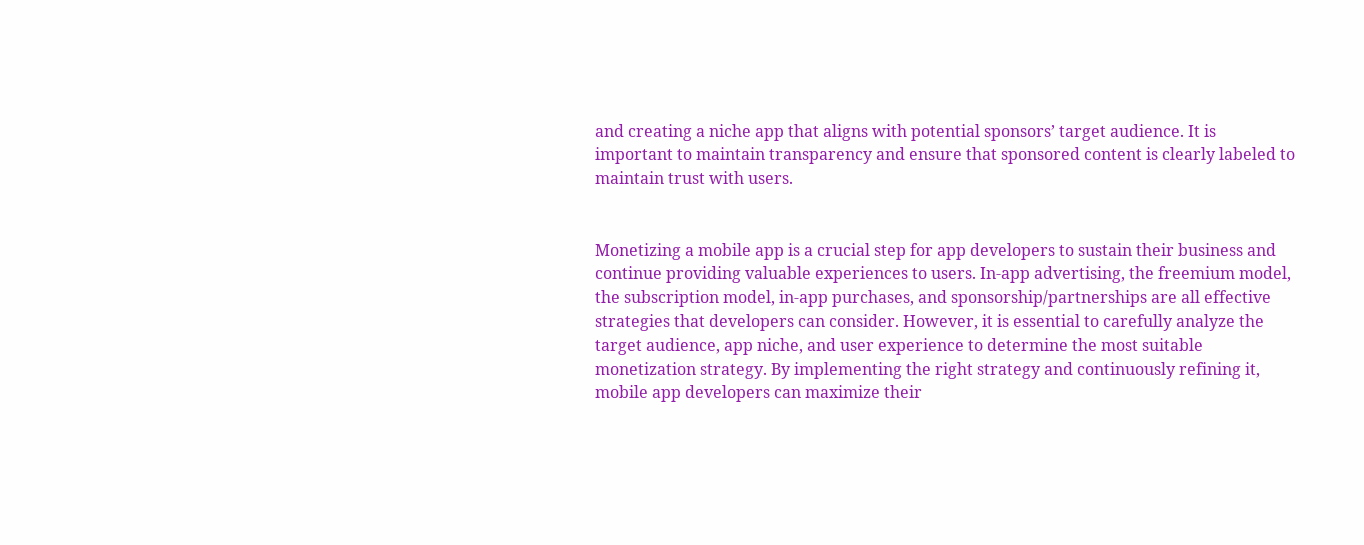and creating a niche app that aligns with potential sponsors’ target audience. It is important to maintain transparency and ensure that sponsored content is clearly labeled to maintain trust with users.


Monetizing a mobile app is a crucial step for app developers to sustain their business and continue providing valuable experiences to users. In-app advertising, the freemium model, the subscription model, in-app purchases, and sponsorship/partnerships are all effective strategies that developers can consider. However, it is essential to carefully analyze the target audience, app niche, and user experience to determine the most suitable monetization strategy. By implementing the right strategy and continuously refining it, mobile app developers can maximize their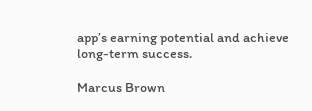app’s earning potential and achieve long-term success.

Marcus Brown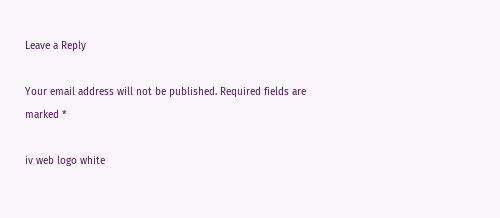Leave a Reply

Your email address will not be published. Required fields are marked *

iv web logo white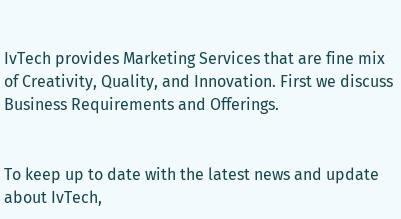IvTech provides Marketing Services that are fine mix of Creativity, Quality, and Innovation. First we discuss Business Requirements and Offerings.


To keep up to date with the latest news and update about IvTech,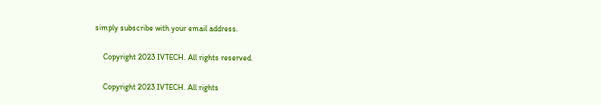simply subscribe with your email address.

    Copyright 2023 IVTECH. All rights reserved.

    Copyright 2023 IVTECH. All rights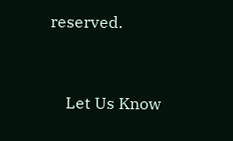reserved.


    Let Us Know